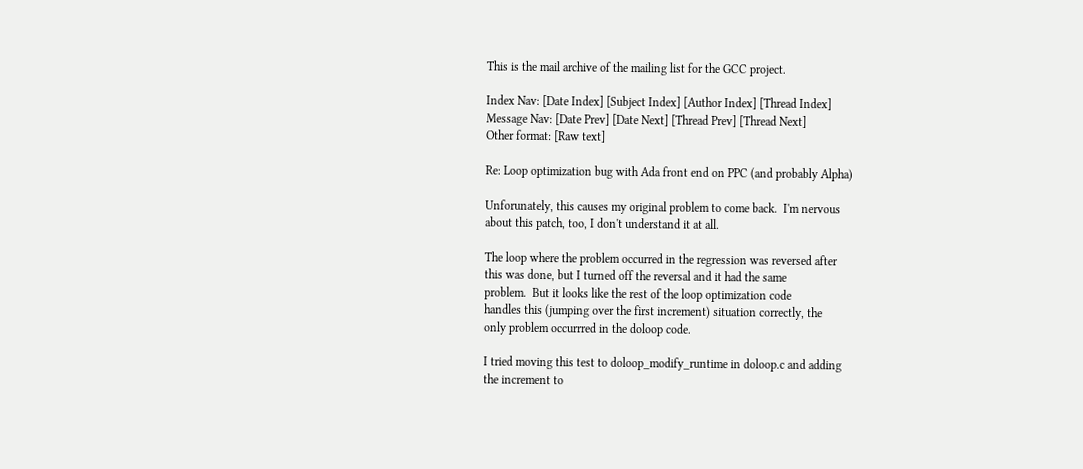This is the mail archive of the mailing list for the GCC project.

Index Nav: [Date Index] [Subject Index] [Author Index] [Thread Index]
Message Nav: [Date Prev] [Date Next] [Thread Prev] [Thread Next]
Other format: [Raw text]

Re: Loop optimization bug with Ada front end on PPC (and probably Alpha)

Unforunately, this causes my original problem to come back.  I'm nervous
about this patch, too, I don't understand it at all.

The loop where the problem occurred in the regression was reversed after
this was done, but I turned off the reversal and it had the same
problem.  But it looks like the rest of the loop optimization code
handles this (jumping over the first increment) situation correctly, the
only problem occurrred in the doloop code.

I tried moving this test to doloop_modify_runtime in doloop.c and adding
the increment to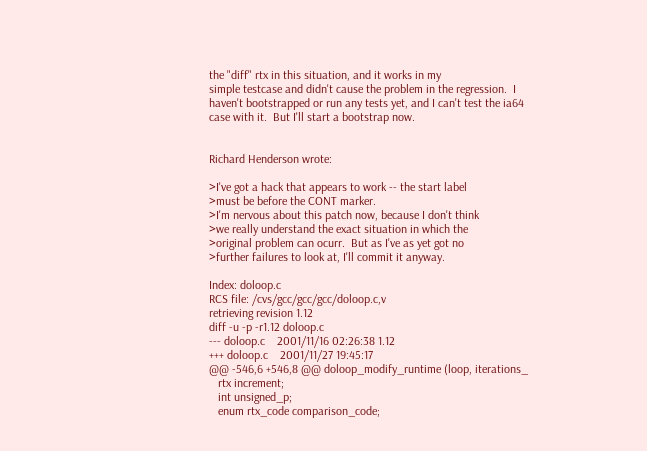the "diff" rtx in this situation, and it works in my
simple testcase and didn't cause the problem in the regression.  I
haven't bootstrapped or run any tests yet, and I can't test the ia64
case with it.  But I'll start a bootstrap now.


Richard Henderson wrote:

>I've got a hack that appears to work -- the start label
>must be before the CONT marker.
>I'm nervous about this patch now, because I don't think
>we really understand the exact situation in which the
>original problem can ocurr.  But as I've as yet got no
>further failures to look at, I'll commit it anyway.

Index: doloop.c
RCS file: /cvs/gcc/gcc/gcc/doloop.c,v
retrieving revision 1.12
diff -u -p -r1.12 doloop.c
--- doloop.c    2001/11/16 02:26:38 1.12
+++ doloop.c    2001/11/27 19:45:17
@@ -546,6 +546,8 @@ doloop_modify_runtime (loop, iterations_
   rtx increment;
   int unsigned_p;
   enum rtx_code comparison_code;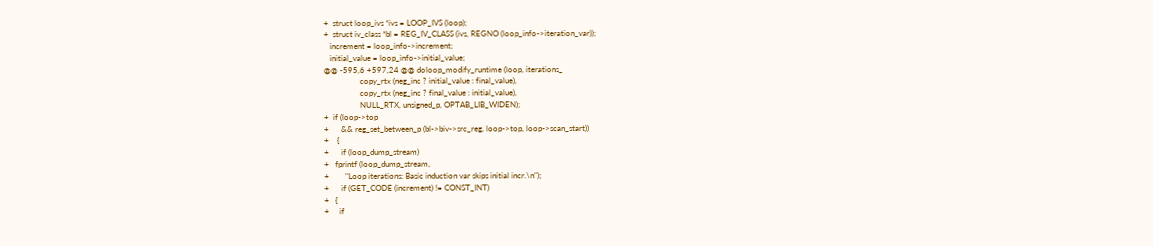+  struct loop_ivs *ivs = LOOP_IVS (loop);
+  struct iv_class *bl = REG_IV_CLASS (ivs, REGNO (loop_info->iteration_var));
   increment = loop_info->increment;
   initial_value = loop_info->initial_value;
@@ -595,6 +597,24 @@ doloop_modify_runtime (loop, iterations_
                  copy_rtx (neg_inc ? initial_value : final_value),
                  copy_rtx (neg_inc ? final_value : initial_value),
                  NULL_RTX, unsigned_p, OPTAB_LIB_WIDEN);
+  if (loop->top
+      && reg_set_between_p (bl->biv->src_reg, loop->top, loop->scan_start))
+    {
+      if (loop_dump_stream)
+   fprintf (loop_dump_stream,
+        "Loop iterations: Basic induction var skips initial incr.\n");
+      if (GET_CODE (increment) != CONST_INT)
+   {
+     if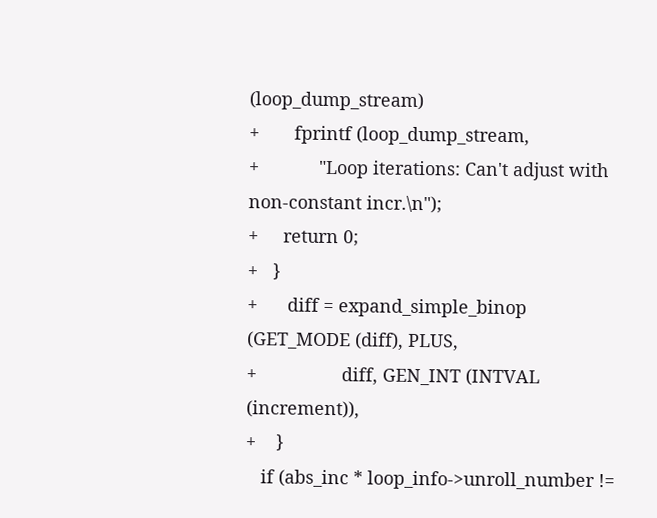(loop_dump_stream)
+       fprintf (loop_dump_stream,
+            "Loop iterations: Can't adjust with non-constant incr.\n");
+     return 0;
+   }
+      diff = expand_simple_binop (GET_MODE (diff), PLUS,
+                 diff, GEN_INT (INTVAL (increment)),
+    }
   if (abs_inc * loop_info->unroll_number !=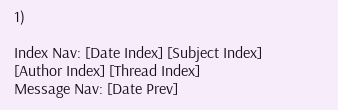1)

Index Nav: [Date Index] [Subject Index] [Author Index] [Thread Index]
Message Nav: [Date Prev]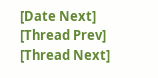[Date Next] [Thread Prev] [Thread Next]